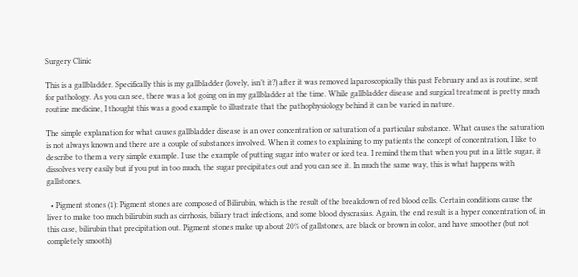Surgery Clinic

This is a gallbladder. Specifically this is my gallbladder (lovely, isn’t it?) after it was removed laparoscopically this past February and as is routine, sent for pathology. As you can see, there was a lot going on in my gallbladder at the time. While gallbladder disease and surgical treatment is pretty much routine medicine, I thought this was a good example to illustrate that the pathophysiology behind it can be varied in nature.

The simple explanation for what causes gallbladder disease is an over concentration or saturation of a particular substance. What causes the saturation is not always known and there are a couple of substances involved. When it comes to explaining to my patients the concept of concentration, I like to describe to them a very simple example. I use the example of putting sugar into water or iced tea. I remind them that when you put in a little sugar, it dissolves very easily but if you put in too much, the sugar precipitates out and you can see it. In much the same way, this is what happens with gallstones.

  • Pigment stones (1): Pigment stones are composed of Bilirubin, which is the result of the breakdown of red blood cells. Certain conditions cause the liver to make too much bilirubin such as cirrhosis, biliary tract infections, and some blood dyscrasias. Again, the end result is a hyper concentration of, in this case, bilirubin that precipitation out. Pigment stones make up about 20% of gallstones, are black or brown in color, and have smoother (but not completely smooth)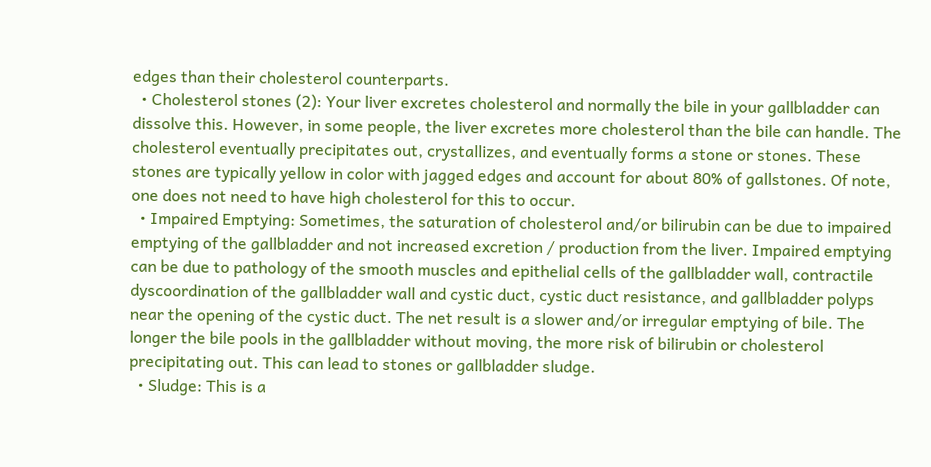edges than their cholesterol counterparts.
  • Cholesterol stones (2): Your liver excretes cholesterol and normally the bile in your gallbladder can dissolve this. However, in some people, the liver excretes more cholesterol than the bile can handle. The cholesterol eventually precipitates out, crystallizes, and eventually forms a stone or stones. These stones are typically yellow in color with jagged edges and account for about 80% of gallstones. Of note, one does not need to have high cholesterol for this to occur.
  • Impaired Emptying: Sometimes, the saturation of cholesterol and/or bilirubin can be due to impaired emptying of the gallbladder and not increased excretion / production from the liver. Impaired emptying can be due to pathology of the smooth muscles and epithelial cells of the gallbladder wall, contractile dyscoordination of the gallbladder wall and cystic duct, cystic duct resistance, and gallbladder polyps near the opening of the cystic duct. The net result is a slower and/or irregular emptying of bile. The longer the bile pools in the gallbladder without moving, the more risk of bilirubin or cholesterol precipitating out. This can lead to stones or gallbladder sludge.
  • Sludge: This is a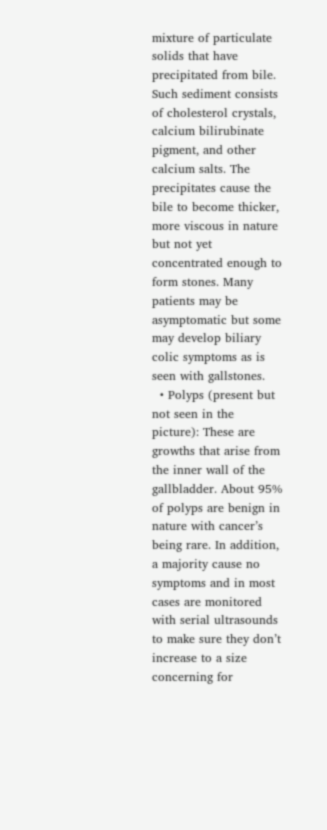mixture of particulate solids that have precipitated from bile. Such sediment consists of cholesterol crystals, calcium bilirubinate pigment, and other calcium salts. The precipitates cause the bile to become thicker, more viscous in nature but not yet concentrated enough to form stones. Many patients may be asymptomatic but some may develop biliary colic symptoms as is seen with gallstones.
  • Polyps (present but not seen in the picture): These are growths that arise from the inner wall of the gallbladder. About 95% of polyps are benign in nature with cancer’s being rare. In addition, a majority cause no symptoms and in most cases are monitored with serial ultrasounds to make sure they don’t increase to a size concerning for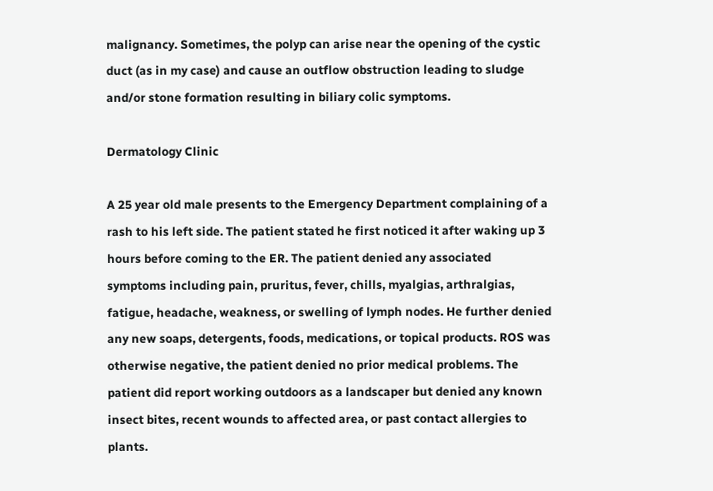malignancy. Sometimes, the polyp can arise near the opening of the cystic duct (as in my case) and cause an outflow obstruction leading to sludge and/or stone formation resulting in biliary colic symptoms.

Dermatology Clinic

A 25 year old male presents to the Emergency Department complaining of a rash to his left side. The patient stated he first noticed it after waking up 3 hours before coming to the ER. The patient denied any associated symptoms including pain, pruritus, fever, chills, myalgias, arthralgias, fatigue, headache, weakness, or swelling of lymph nodes. He further denied any new soaps, detergents, foods, medications, or topical products. ROS was otherwise negative, the patient denied no prior medical problems. The patient did report working outdoors as a landscaper but denied any known insect bites, recent wounds to affected area, or past contact allergies to plants.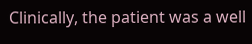Clinically, the patient was a well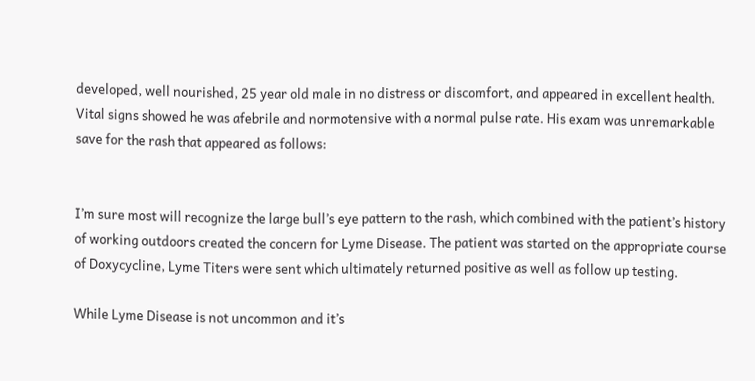developed, well nourished, 25 year old male in no distress or discomfort, and appeared in excellent health. Vital signs showed he was afebrile and normotensive with a normal pulse rate. His exam was unremarkable save for the rash that appeared as follows:


I’m sure most will recognize the large bull’s eye pattern to the rash, which combined with the patient’s history of working outdoors created the concern for Lyme Disease. The patient was started on the appropriate course of Doxycycline, Lyme Titers were sent which ultimately returned positive as well as follow up testing.

While Lyme Disease is not uncommon and it’s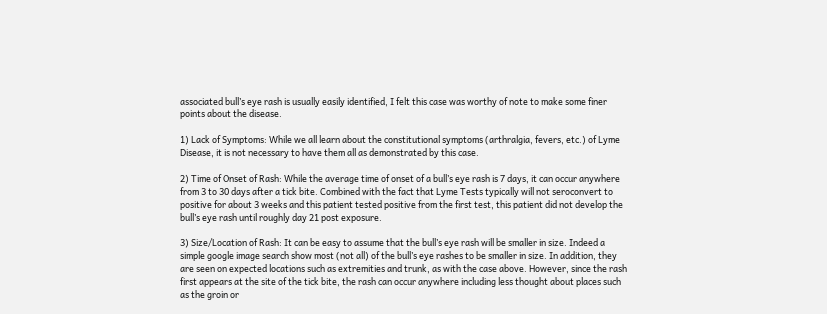associated bull’s eye rash is usually easily identified, I felt this case was worthy of note to make some finer points about the disease.

1) Lack of Symptoms: While we all learn about the constitutional symptoms (arthralgia, fevers, etc.) of Lyme Disease, it is not necessary to have them all as demonstrated by this case.

2) Time of Onset of Rash: While the average time of onset of a bull’s eye rash is 7 days, it can occur anywhere from 3 to 30 days after a tick bite. Combined with the fact that Lyme Tests typically will not seroconvert to positive for about 3 weeks and this patient tested positive from the first test, this patient did not develop the bull’s eye rash until roughly day 21 post exposure.

3) Size/Location of Rash: It can be easy to assume that the bull’s eye rash will be smaller in size. Indeed a simple google image search show most (not all) of the bull’s eye rashes to be smaller in size. In addition, they are seen on expected locations such as extremities and trunk, as with the case above. However, since the rash first appears at the site of the tick bite, the rash can occur anywhere including less thought about places such as the groin or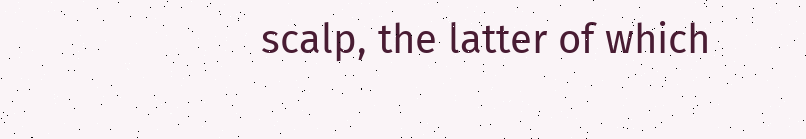scalp, the latter of which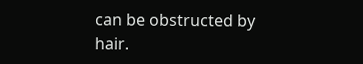can be obstructed by hair.